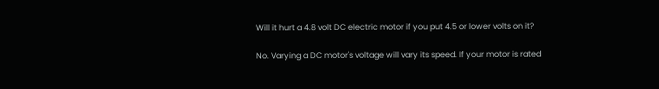Will it hurt a 4.8 volt DC electric motor if you put 4.5 or lower volts on it?

No. Varying a DC motor's voltage will vary its speed. If your motor is rated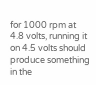for 1000 rpm at 4.8 volts, running it on 4.5 volts should produce something in the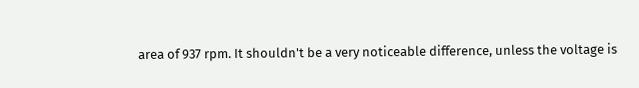area of 937 rpm. It shouldn't be a very noticeable difference, unless the voltage is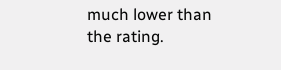much lower than the rating.